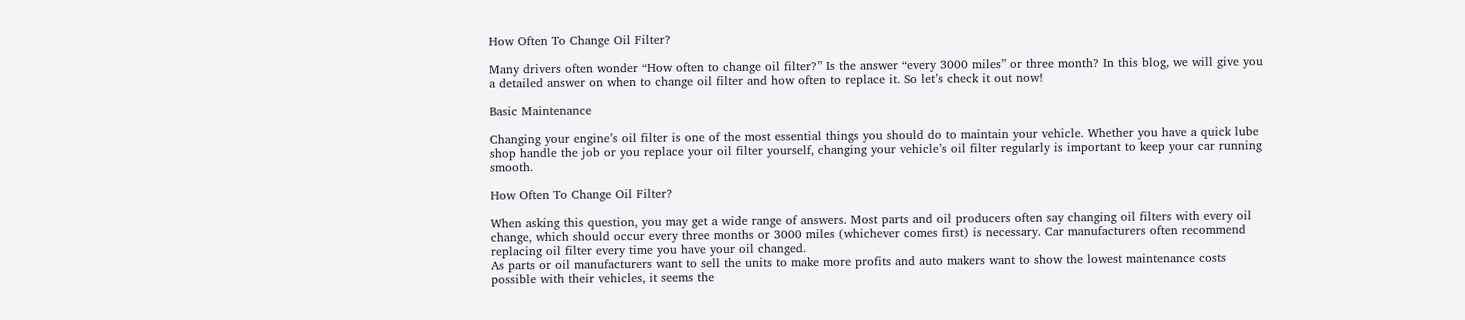How Often To Change Oil Filter?

Many drivers often wonder “How often to change oil filter?” Is the answer “every 3000 miles” or three month? In this blog, we will give you a detailed answer on when to change oil filter and how often to replace it. So let’s check it out now!

Basic Maintenance

Changing your engine’s oil filter is one of the most essential things you should do to maintain your vehicle. Whether you have a quick lube shop handle the job or you replace your oil filter yourself, changing your vehicle’s oil filter regularly is important to keep your car running smooth.

How Often To Change Oil Filter?

When asking this question, you may get a wide range of answers. Most parts and oil producers often say changing oil filters with every oil change, which should occur every three months or 3000 miles (whichever comes first) is necessary. Car manufacturers often recommend replacing oil filter every time you have your oil changed.
As parts or oil manufacturers want to sell the units to make more profits and auto makers want to show the lowest maintenance costs possible with their vehicles, it seems the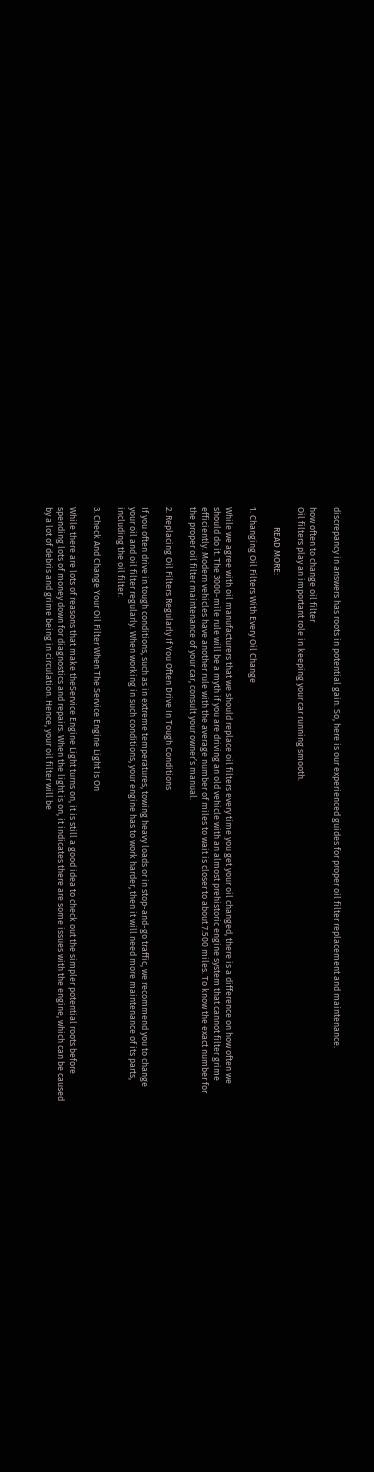discrepancy in answers has roots in potential gain. So, here is our experienced guides for proper oil filter replacement and maintenance.

how often to change oil filter
Oil filters play an important role in keeping your car running smooth.

          READ MORE:

1. Changing Oil Filters With Every Oil Change

While we agree with oil manufacturers that we should replace oil filters every time you get your oil changed, there is a difference on how often we should do it. The 3000-mile rule will be a myth if you are driving an old vehicle with an almost prehistoric engine system that cannot filter grime efficiently. Modern vehicles have another rule with the average number of miles to wait is closer to about 7.500 miles. To know the exact number for the proper oil filter maintenance of your car, consult your owner’s manual.

2. Replacing Oil Filters Regularly If You Often Drive In Tough Conditions

If you often drive in tough conditions, such as in extreme temperatures, towing heavy loads or in stop-and-go traffic, we recommend you to change your oil and oil filter regularly. When working in such conditions, your engine has to work harder, then it will need more maintenance of its parts, including the oil filter.

3. Check And Change Your Oil Filter When The Service Engine Light Is On

While there are lots of reasons that make theService Engine Light turns on, it is still a good idea to check out the simpler potential roots before spending lots of money down for diagnostics and repairs. When the light is on, it indicates there are some issues with the engine, which can be caused by a lot of debris and grime being in circulation. Hence, your oil filter will be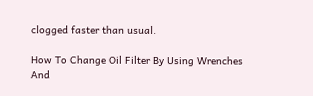clogged faster than usual.

How To Change Oil Filter By Using Wrenches And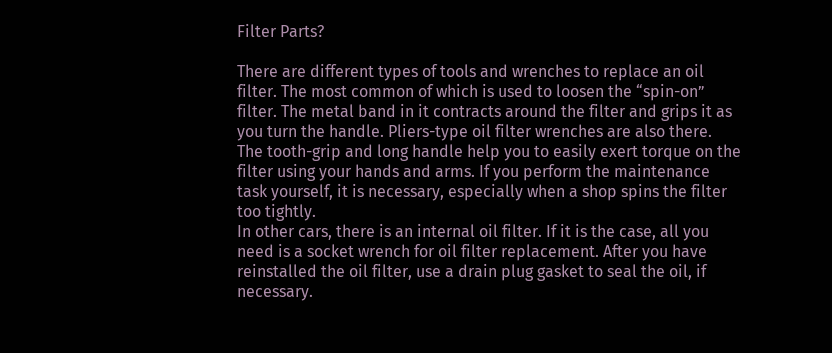Filter Parts?

There are different types of tools and wrenches to replace an oil filter. The most common of which is used to loosen the “spin-on” filter. The metal band in it contracts around the filter and grips it as you turn the handle. Pliers-type oil filter wrenches are also there. The tooth-grip and long handle help you to easily exert torque on the filter using your hands and arms. If you perform the maintenance task yourself, it is necessary, especially when a shop spins the filter too tightly.
In other cars, there is an internal oil filter. If it is the case, all you need is a socket wrench for oil filter replacement. After you have reinstalled the oil filter, use a drain plug gasket to seal the oil, if necessary.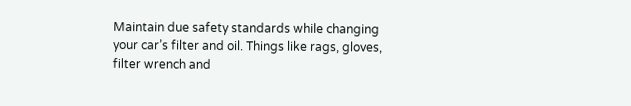Maintain due safety standards while changing your car’s filter and oil. Things like rags, gloves, filter wrench and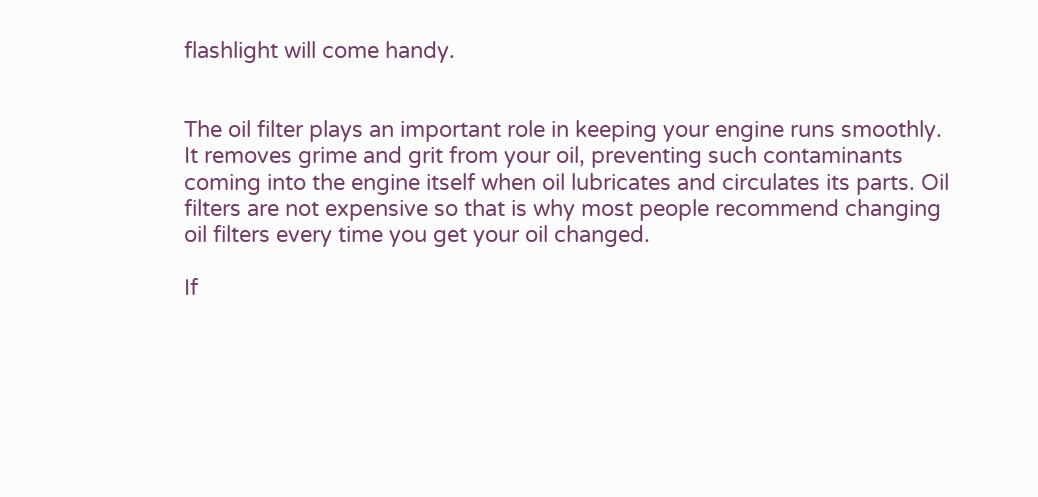flashlight will come handy.


The oil filter plays an important role in keeping your engine runs smoothly. It removes grime and grit from your oil, preventing such contaminants coming into the engine itself when oil lubricates and circulates its parts. Oil filters are not expensive so that is why most people recommend changing oil filters every time you get your oil changed.

If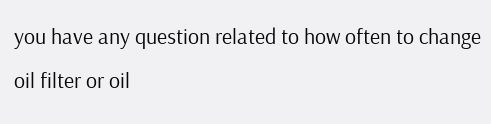you have any question related to how often to change oil filter or oil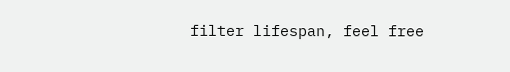filter lifespan, feel free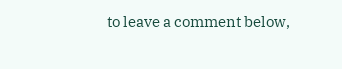to leave a comment below,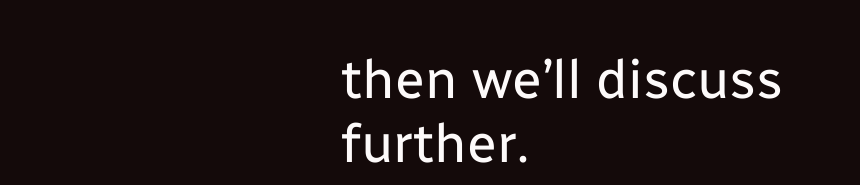then we’ll discuss further.